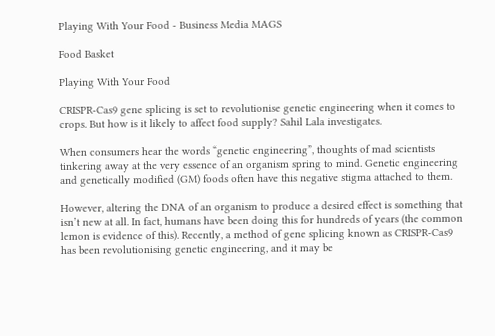Playing With Your Food - Business Media MAGS

Food Basket

Playing With Your Food

CRISPR-Cas9 gene splicing is set to revolutionise genetic engineering when it comes to crops. But how is it likely to affect food supply? Sahil Lala investigates.

When consumers hear the words “genetic engineering”, thoughts of mad scientists tinkering away at the very essence of an organism spring to mind. Genetic engineering and genetically modified (GM) foods often have this negative stigma attached to them.

However, altering the DNA of an organism to produce a desired effect is something that isn’t new at all. In fact, humans have been doing this for hundreds of years (the common lemon is evidence of this). Recently, a method of gene splicing known as CRISPR-Cas9 has been revolutionising genetic engineering, and it may be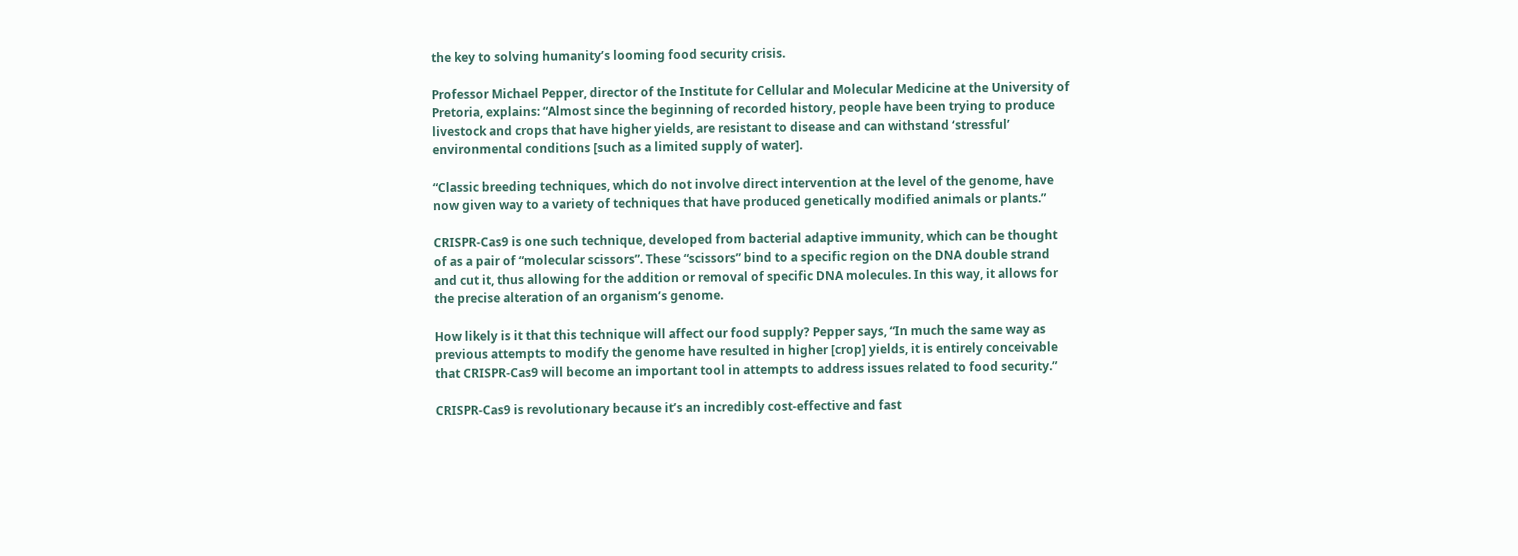the key to solving humanity’s looming food security crisis.

Professor Michael Pepper, director of the Institute for Cellular and Molecular Medicine at the University of Pretoria, explains: “Almost since the beginning of recorded history, people have been trying to produce livestock and crops that have higher yields, are resistant to disease and can withstand ‘stressful’ environmental conditions [such as a limited supply of water].

“Classic breeding techniques, which do not involve direct intervention at the level of the genome, have now given way to a variety of techniques that have produced genetically modified animals or plants.”

CRISPR-Cas9 is one such technique, developed from bacterial adaptive immunity, which can be thought of as a pair of “molecular scissors”. These “scissors” bind to a specific region on the DNA double strand and cut it, thus allowing for the addition or removal of specific DNA molecules. In this way, it allows for the precise alteration of an organism’s genome.

How likely is it that this technique will affect our food supply? Pepper says, “In much the same way as previous attempts to modify the genome have resulted in higher [crop] yields, it is entirely conceivable that CRISPR-Cas9 will become an important tool in attempts to address issues related to food security.”

CRISPR-Cas9 is revolutionary because it’s an incredibly cost-effective and fast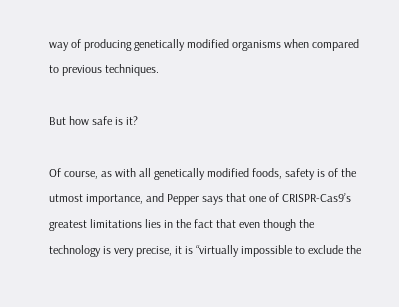way of producing genetically modified organisms when compared to previous techniques.

But how safe is it?

Of course, as with all genetically modified foods, safety is of the utmost importance, and Pepper says that one of CRISPR-Cas9’s greatest limitations lies in the fact that even though the technology is very precise, it is “virtually impossible to exclude the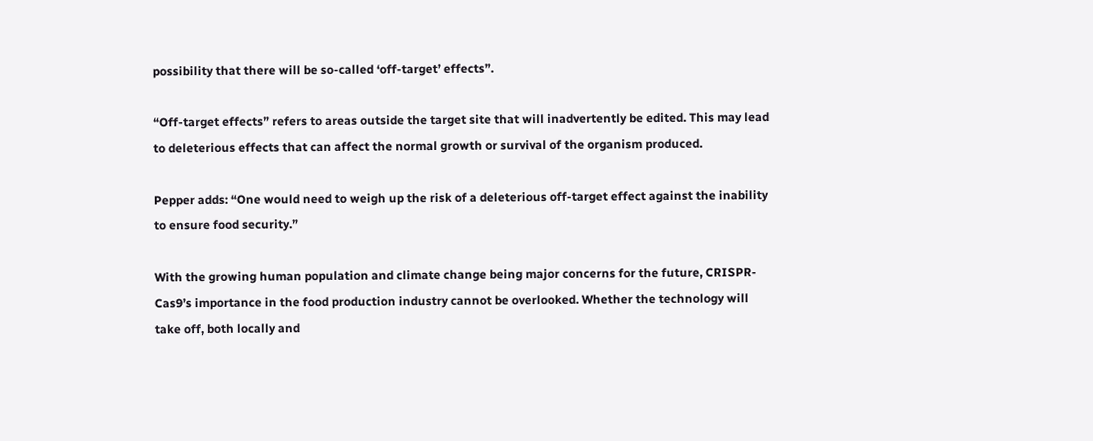possibility that there will be so-called ‘off-target’ effects”.

“Off-target effects” refers to areas outside the target site that will inadvertently be edited. This may lead to deleterious effects that can affect the normal growth or survival of the organism produced.

Pepper adds: “One would need to weigh up the risk of a deleterious off-target effect against the inability to ensure food security.”

With the growing human population and climate change being major concerns for the future, CRISPR-Cas9’s importance in the food production industry cannot be overlooked. Whether the technology will take off, both locally and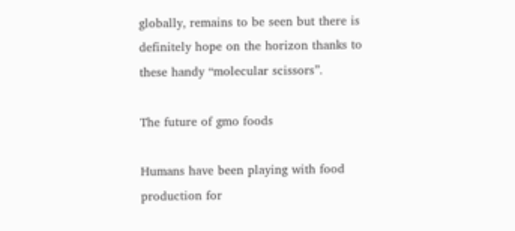globally, remains to be seen but there is definitely hope on the horizon thanks to these handy “molecular scissors”.

The future of gmo foods

Humans have been playing with food production for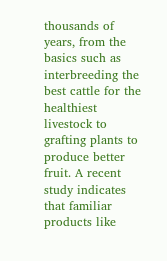thousands of years, from the basics such as interbreeding the best cattle for the healthiest livestock to grafting plants to produce better fruit. A recent study indicates that familiar products like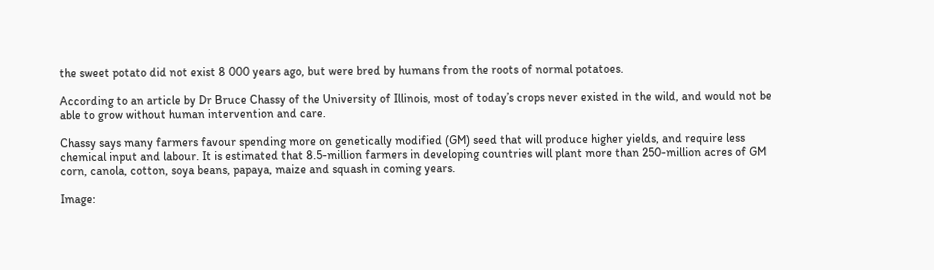the sweet potato did not exist 8 000 years ago, but were bred by humans from the roots of normal potatoes.

According to an article by Dr Bruce Chassy of the University of Illinois, most of today’s crops never existed in the wild, and would not be able to grow without human intervention and care.

Chassy says many farmers favour spending more on genetically modified (GM) seed that will produce higher yields, and require less chemical input and labour. It is estimated that 8.5-million farmers in developing countries will plant more than 250-million acres of GM corn, canola, cotton, soya beans, papaya, maize and squash in coming years.

Image: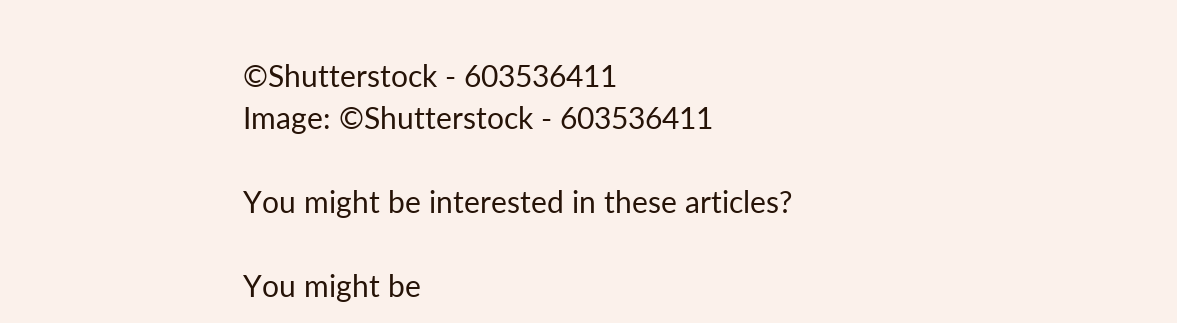©Shutterstock - 603536411
Image: ©Shutterstock - 603536411

You might be interested in these articles?

You might be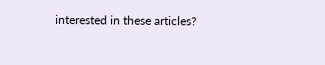interested in these articles?